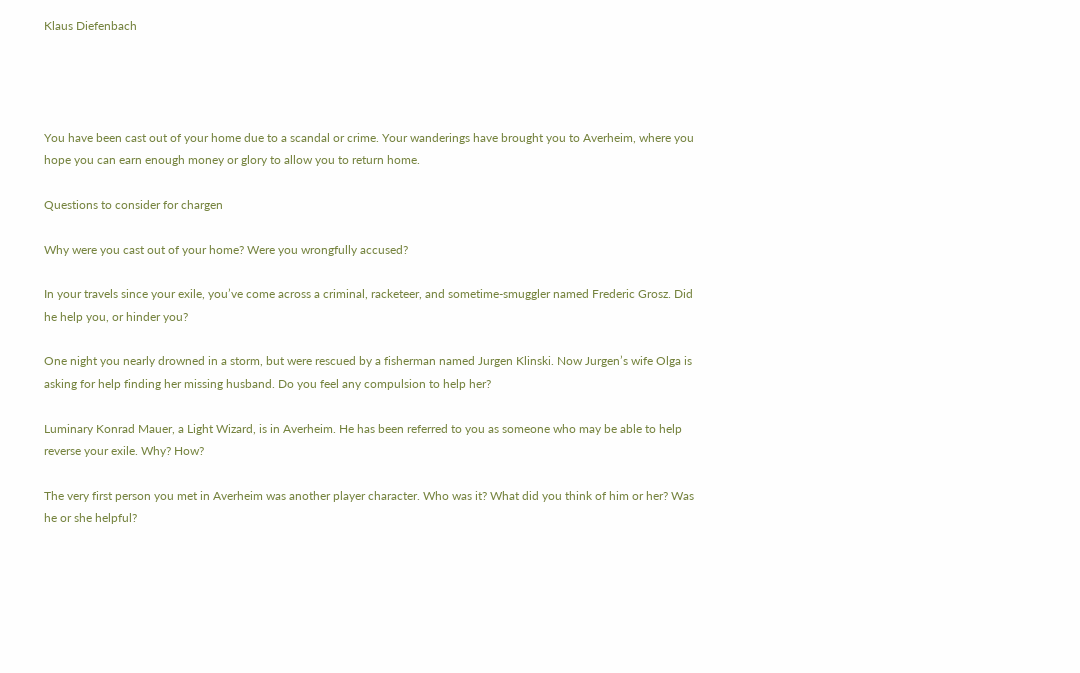Klaus Diefenbach




You have been cast out of your home due to a scandal or crime. Your wanderings have brought you to Averheim, where you hope you can earn enough money or glory to allow you to return home.

Questions to consider for chargen

Why were you cast out of your home? Were you wrongfully accused?

In your travels since your exile, you’ve come across a criminal, racketeer, and sometime-smuggler named Frederic Grosz. Did he help you, or hinder you?

One night you nearly drowned in a storm, but were rescued by a fisherman named Jurgen Klinski. Now Jurgen’s wife Olga is asking for help finding her missing husband. Do you feel any compulsion to help her?

Luminary Konrad Mauer, a Light Wizard, is in Averheim. He has been referred to you as someone who may be able to help reverse your exile. Why? How?

The very first person you met in Averheim was another player character. Who was it? What did you think of him or her? Was he or she helpful?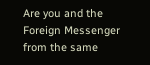Are you and the Foreign Messenger from the same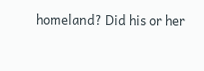homeland? Did his or her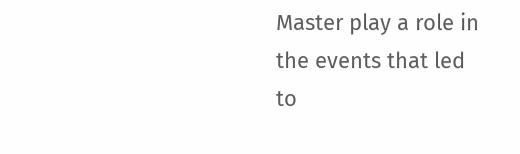Master play a role in the events that led to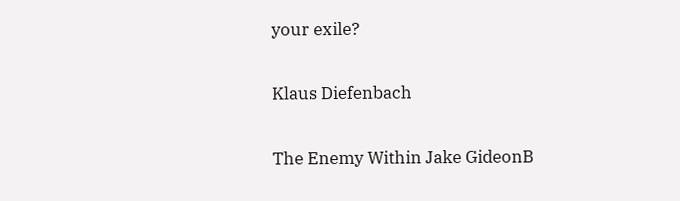your exile?

Klaus Diefenbach

The Enemy Within Jake GideonB